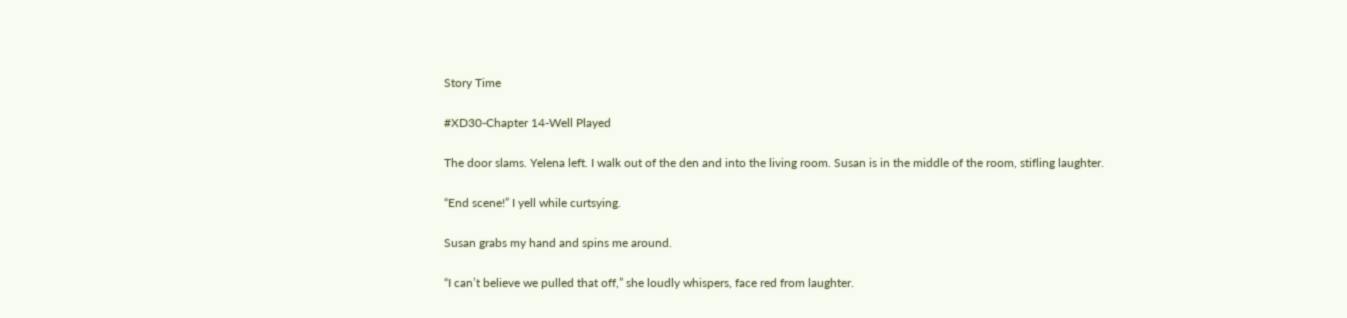Story Time

#XD30-Chapter 14-Well Played

The door slams. Yelena left. I walk out of the den and into the living room. Susan is in the middle of the room, stifling laughter.

“End scene!” I yell while curtsying.

Susan grabs my hand and spins me around.

“I can’t believe we pulled that off,” she loudly whispers, face red from laughter.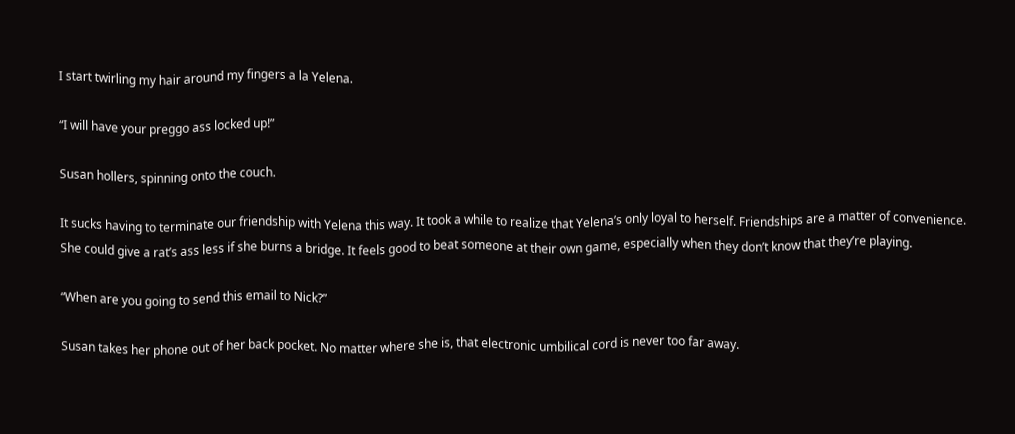I start twirling my hair around my fingers a la Yelena.

“I will have your preggo ass locked up!”

Susan hollers, spinning onto the couch.

It sucks having to terminate our friendship with Yelena this way. It took a while to realize that Yelena’s only loyal to herself. Friendships are a matter of convenience. She could give a rat’s ass less if she burns a bridge. It feels good to beat someone at their own game, especially when they don’t know that they’re playing.

“When are you going to send this email to Nick?”

Susan takes her phone out of her back pocket. No matter where she is, that electronic umbilical cord is never too far away.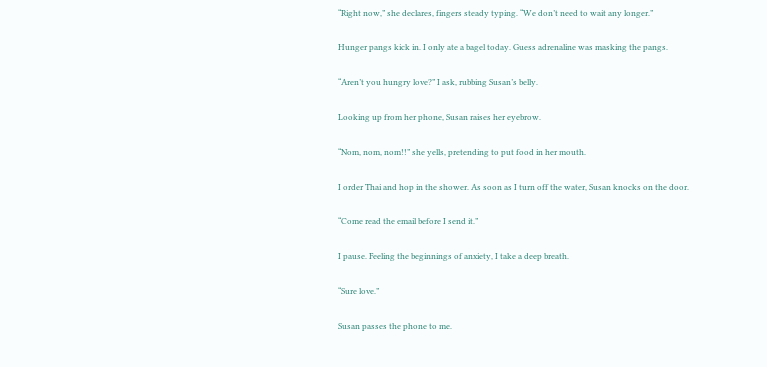“Right now,” she declares, fingers steady typing. “We don’t need to wait any longer.”

Hunger pangs kick in. I only ate a bagel today. Guess adrenaline was masking the pangs.

“Aren’t you hungry love?” I ask, rubbing Susan’s belly.

Looking up from her phone, Susan raises her eyebrow.

“Nom, nom, nom!!” she yells, pretending to put food in her mouth.

I order Thai and hop in the shower. As soon as I turn off the water, Susan knocks on the door.

“Come read the email before I send it.”

I pause. Feeling the beginnings of anxiety, I take a deep breath.

“Sure love.”

Susan passes the phone to me.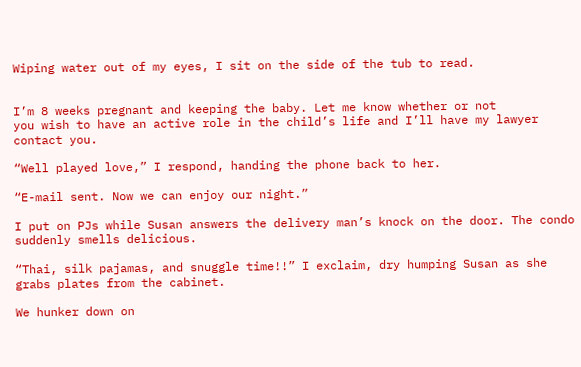Wiping water out of my eyes, I sit on the side of the tub to read.


I’m 8 weeks pregnant and keeping the baby. Let me know whether or not
you wish to have an active role in the child’s life and I’ll have my lawyer contact you.

“Well played love,” I respond, handing the phone back to her.

“E-mail sent. Now we can enjoy our night.”

I put on PJs while Susan answers the delivery man’s knock on the door. The condo suddenly smells delicious.

“Thai, silk pajamas, and snuggle time!!” I exclaim, dry humping Susan as she grabs plates from the cabinet.

We hunker down on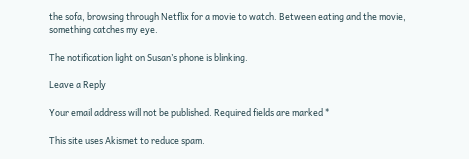the sofa, browsing through Netflix for a movie to watch. Between eating and the movie, something catches my eye.

The notification light on Susan’s phone is blinking.

Leave a Reply

Your email address will not be published. Required fields are marked *

This site uses Akismet to reduce spam.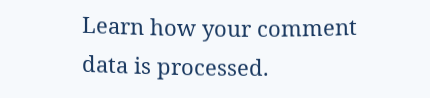Learn how your comment data is processed.